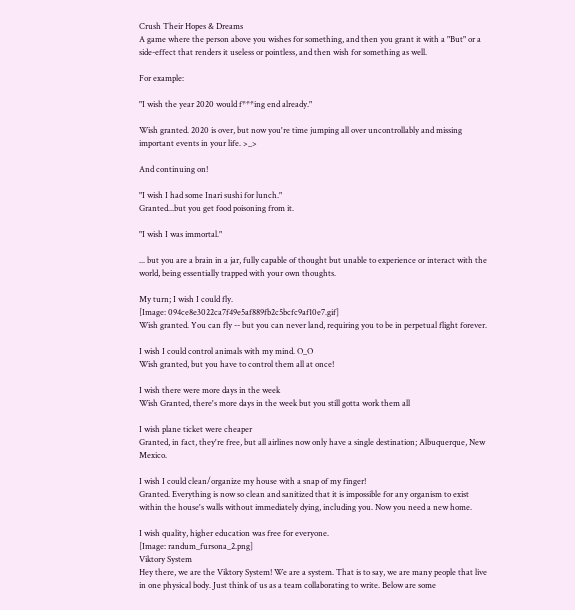Crush Their Hopes & Dreams
A game where the person above you wishes for something, and then you grant it with a "But" or a side-effect that renders it useless or pointless, and then wish for something as well.

For example:

"I wish the year 2020 would f***ing end already."

Wish granted. 2020 is over, but now you're time jumping all over uncontrollably and missing important events in your life. >_>

And continuing on!

"I wish I had some Inari sushi for lunch."
Granted...but you get food poisoning from it.

"I wish I was immortal."

... but you are a brain in a jar, fully capable of thought but unable to experience or interact with the world, being essentially trapped with your own thoughts.

My turn; I wish I could fly.
[Image: 094ce8e3022ca7f49e5af889fb2c5bcfc9af10e7.gif]
Wish granted. You can fly -- but you can never land, requiring you to be in perpetual flight forever.

I wish I could control animals with my mind. O_O
Wish granted, but you have to control them all at once!

I wish there were more days in the week
Wish Granted, there's more days in the week but you still gotta work them all

I wish plane ticket were cheaper
Granted, in fact, they're free, but all airlines now only have a single destination; Albuquerque, New Mexico.

I wish I could clean/organize my house with a snap of my finger!
Granted. Everything is now so clean and sanitized that it is impossible for any organism to exist within the house's walls without immediately dying, including you. Now you need a new home.

I wish quality, higher education was free for everyone.
[Image: randum_fursona_2.png]
Viktory System
Hey there, we are the Viktory System! We are a system. That is to say, we are many people that live in one physical body. Just think of us as a team collaborating to write. Below are some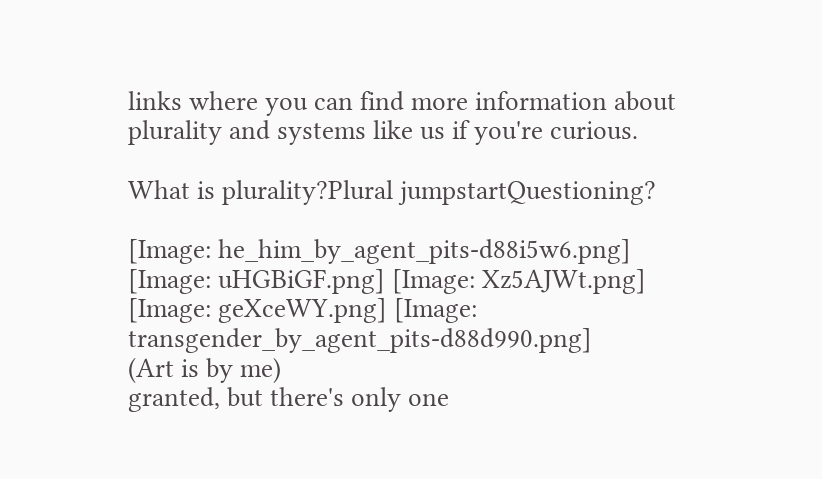links where you can find more information about plurality and systems like us if you're curious.

What is plurality?Plural jumpstartQuestioning?

[Image: he_him_by_agent_pits-d88i5w6.png]
[Image: uHGBiGF.png] [Image: Xz5AJWt.png] [Image: geXceWY.png] [Image: transgender_by_agent_pits-d88d990.png]
(Art is by me)
granted, but there's only one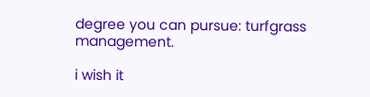degree you can pursue: turfgrass management.

i wish it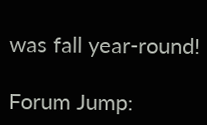was fall year-round!

Forum Jump: